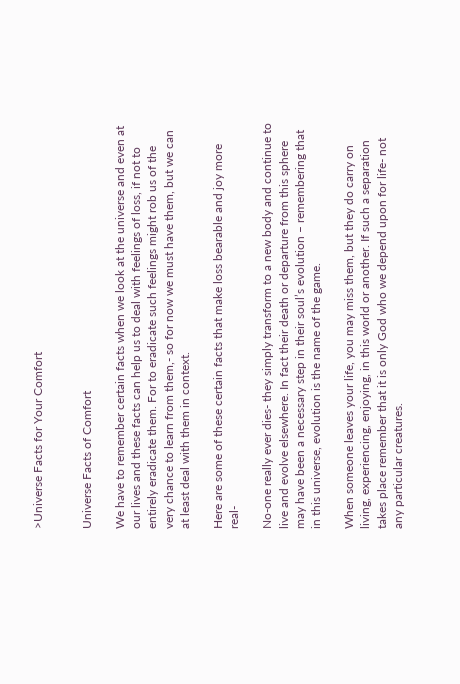>Universe Facts for Your Comfort


Universe Facts of Comfort

We have to remember certain facts when we look at the universe and even at our lives and these facts can help us to deal with feelings of loss, if not to entirely eradicate them. For to eradicate such feelings might rob us of the very chance to learn from them,- so for now we must have them, but we can at least deal with them in context.

Here are some of these certain facts that make loss bearable and joy more real-

No-one really ever dies- they simply transform to a new body and continue to live and evolve elsewhere. In fact their death or departure from this sphere may have been a necessary step in their soul’s evolution – remembering that in this universe, evolution is the name of the game.

When someone leaves your life, you may miss them, but they do carry on living, experiencing, enjoying, in this world or another. If such a separation takes place remember that it is only God who we depend upon for life- not any particular creatures.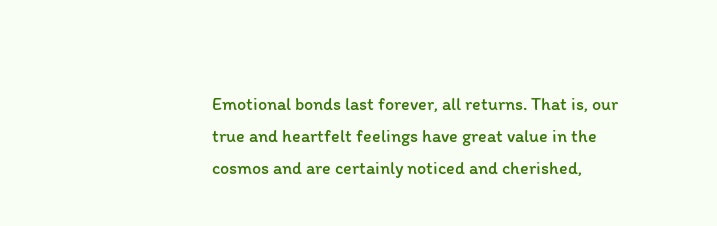Emotional bonds last forever, all returns. That is, our true and heartfelt feelings have great value in the cosmos and are certainly noticed and cherished,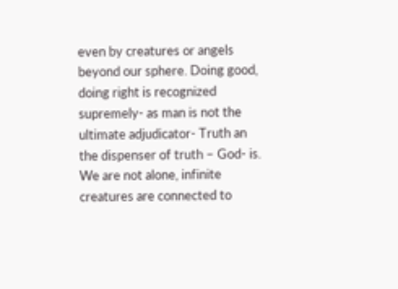even by creatures or angels beyond our sphere. Doing good, doing right is recognized supremely- as man is not the ultimate adjudicator- Truth an the dispenser of truth – God- is. We are not alone, infinite creatures are connected to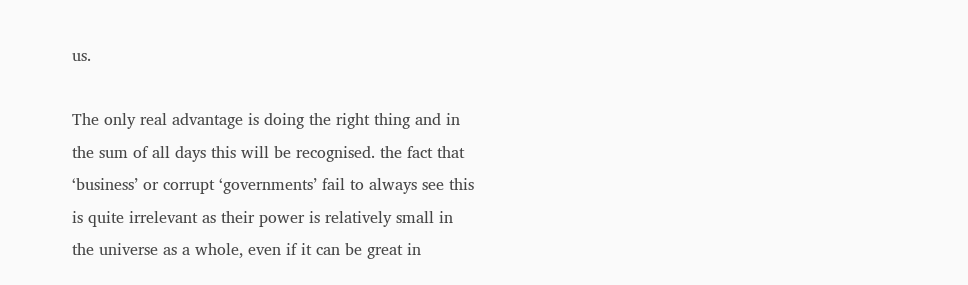us.

The only real advantage is doing the right thing and in the sum of all days this will be recognised. the fact that ‘business’ or corrupt ‘governments’ fail to always see this is quite irrelevant as their power is relatively small in the universe as a whole, even if it can be great in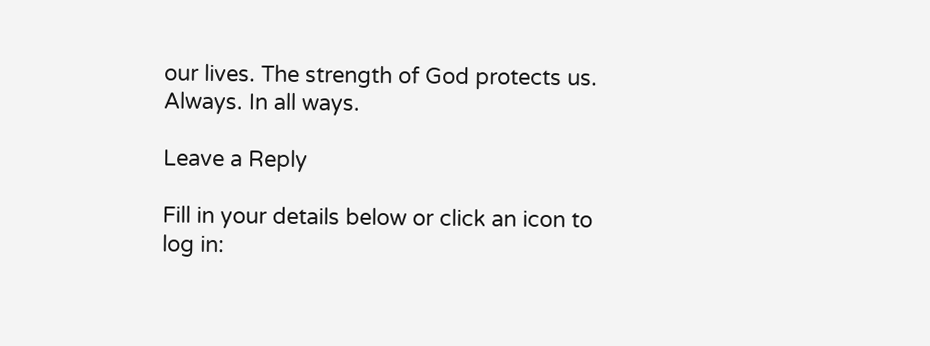our lives. The strength of God protects us. Always. In all ways.

Leave a Reply

Fill in your details below or click an icon to log in: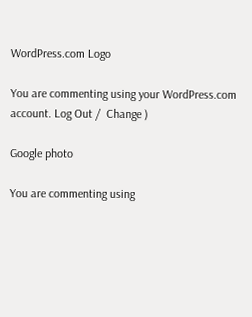WordPress.com Logo

You are commenting using your WordPress.com account. Log Out /  Change )

Google photo

You are commenting using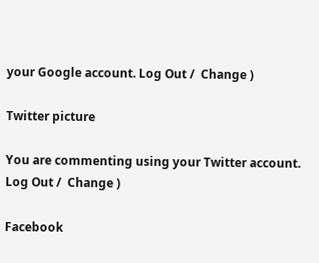your Google account. Log Out /  Change )

Twitter picture

You are commenting using your Twitter account. Log Out /  Change )

Facebook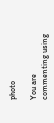photo

You are commenting using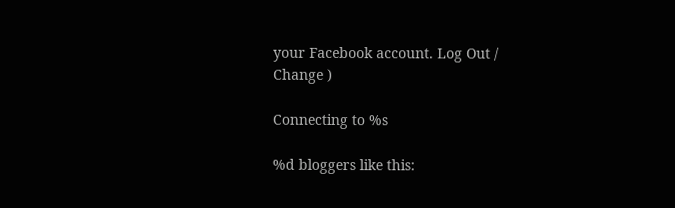your Facebook account. Log Out /  Change )

Connecting to %s

%d bloggers like this: